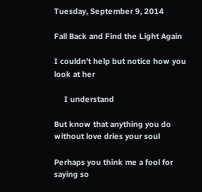Tuesday, September 9, 2014

Fall Back and Find the Light Again

I couldn’t help but notice how you look at her

     I understand

But know that anything you do without love dries your soul

Perhaps you think me a fool for saying so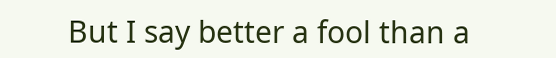But I say better a fool than a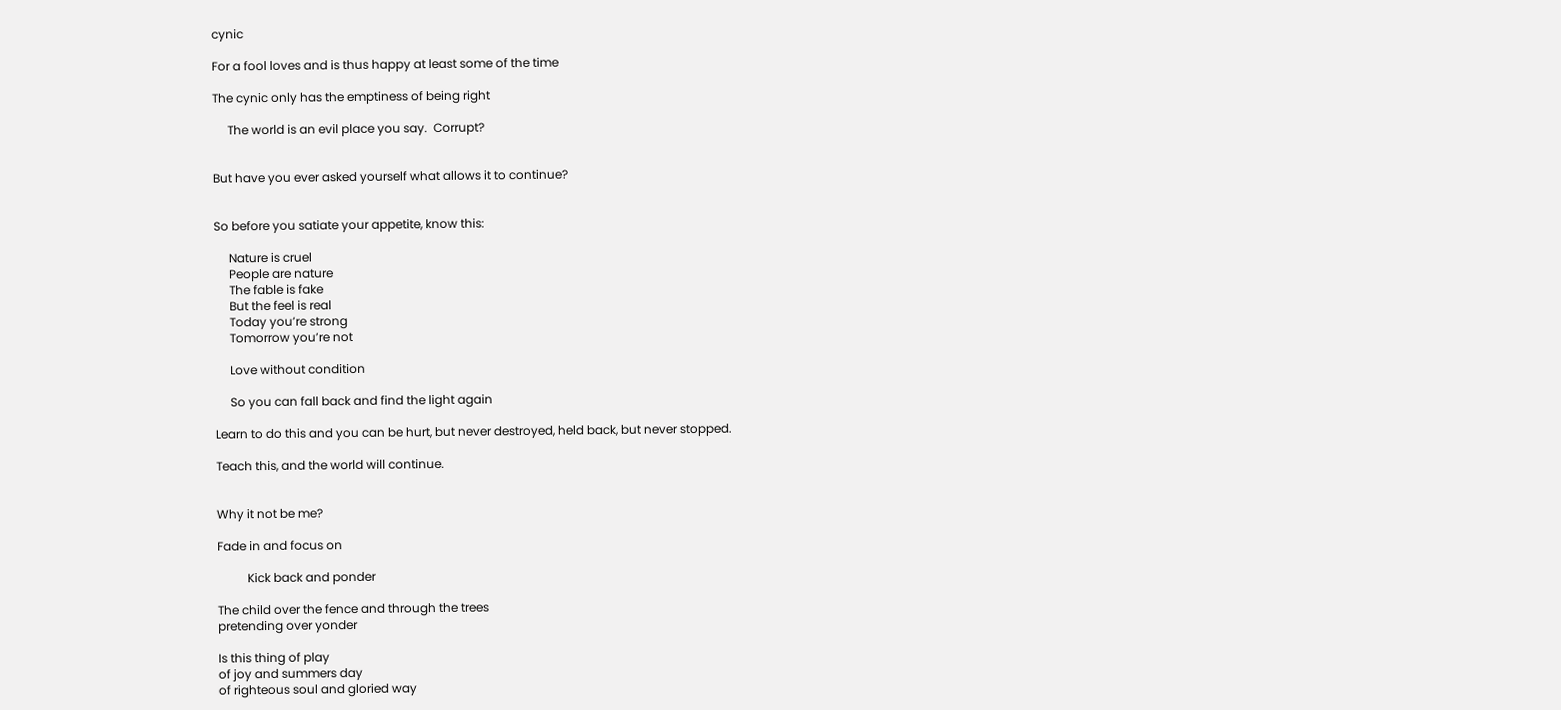cynic

For a fool loves and is thus happy at least some of the time

The cynic only has the emptiness of being right

     The world is an evil place you say.  Corrupt?


But have you ever asked yourself what allows it to continue?


So before you satiate your appetite, know this:

     Nature is cruel
     People are nature
     The fable is fake
     But the feel is real
     Today you’re strong
     Tomorrow you’re not

     Love without condition

     So you can fall back and find the light again

Learn to do this and you can be hurt, but never destroyed, held back, but never stopped.

Teach this, and the world will continue.


Why it not be me?

Fade in and focus on

          Kick back and ponder

The child over the fence and through the trees
pretending over yonder

Is this thing of play
of joy and summers day
of righteous soul and gloried way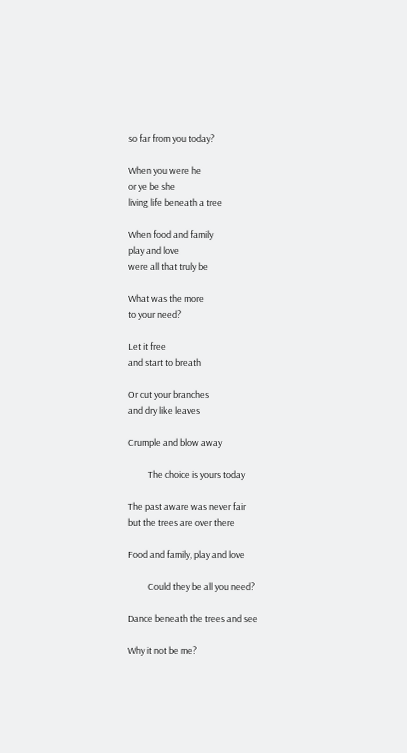so far from you today?

When you were he
or ye be she
living life beneath a tree

When food and family
play and love
were all that truly be

What was the more
to your need?

Let it free
and start to breath

Or cut your branches
and dry like leaves

Crumple and blow away

          The choice is yours today

The past aware was never fair
but the trees are over there

Food and family, play and love

          Could they be all you need?

Dance beneath the trees and see

Why it not be me?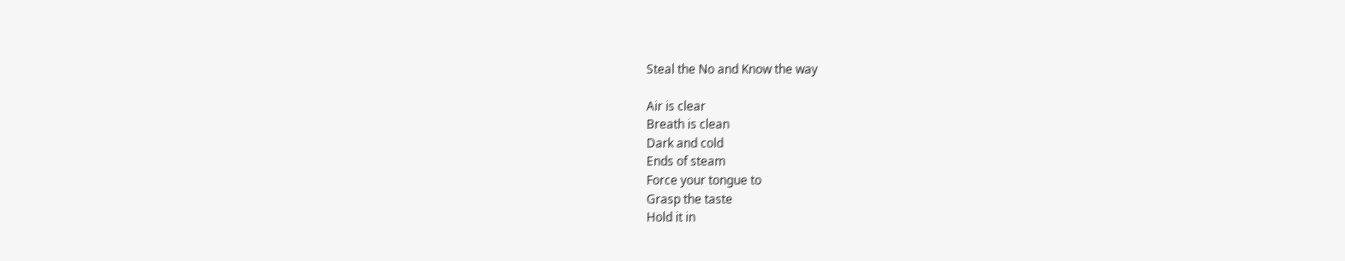Steal the No and Know the way

Air is clear
Breath is clean
Dark and cold
Ends of steam
Force your tongue to
Grasp the taste
Hold it in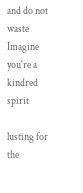and do not waste
Imagine you're a kindred spirit

lusting for the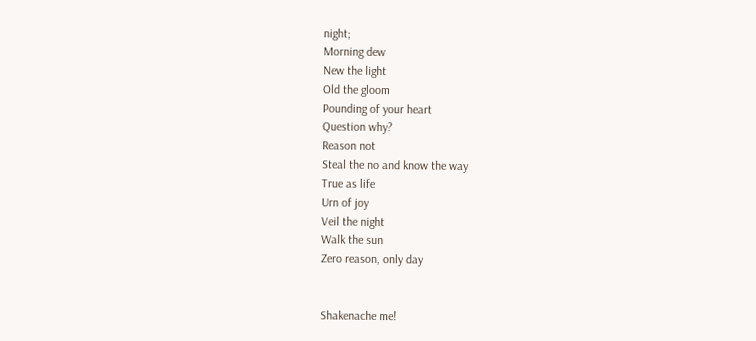night;
Morning dew
New the light
Old the gloom
Pounding of your heart
Question why?
Reason not
Steal the no and know the way
True as life
Urn of joy
Veil the night
Walk the sun
Zero reason, only day


Shakenache me!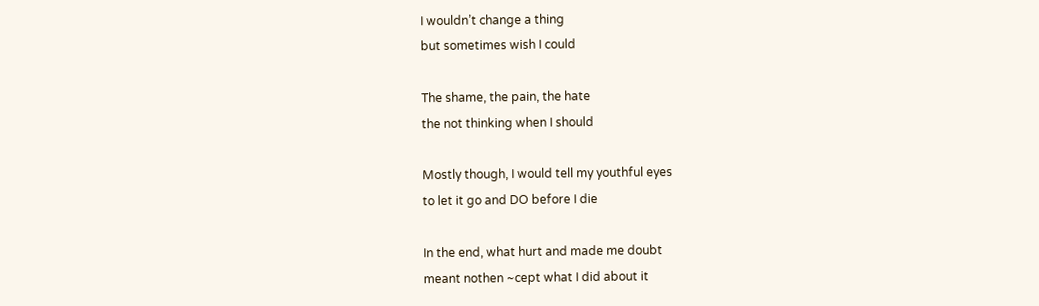I wouldn’t change a thing
but sometimes wish I could

The shame, the pain, the hate
the not thinking when I should

Mostly though, I would tell my youthful eyes
to let it go and DO before I die

In the end, what hurt and made me doubt
meant nothen ~cept what I did about it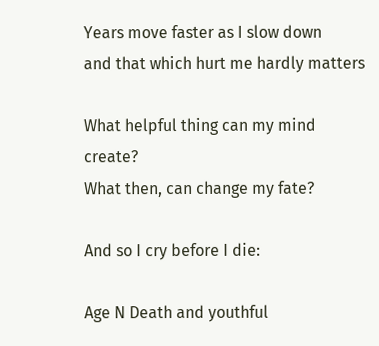Years move faster as I slow down
and that which hurt me hardly matters

What helpful thing can my mind create?
What then, can change my fate?

And so I cry before I die:

Age N Death and youthful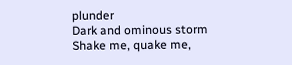plunder
Dark and ominous storm
Shake me, quake me,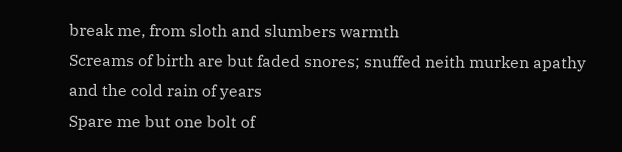break me, from sloth and slumbers warmth
Screams of birth are but faded snores; snuffed neith murken apathy and the cold rain of years
Spare me but one bolt of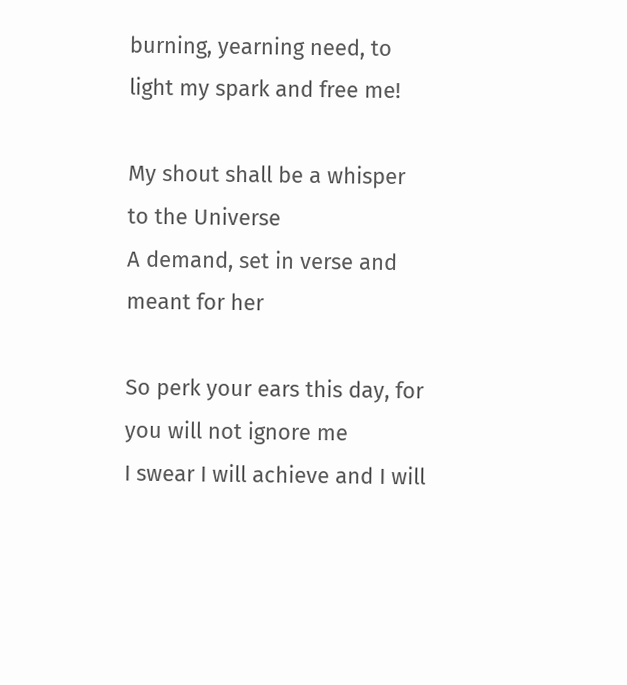burning, yearning need, to light my spark and free me!

My shout shall be a whisper to the Universe
A demand, set in verse and meant for her

So perk your ears this day, for you will not ignore me
I swear I will achieve and I will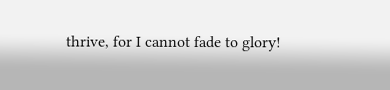thrive, for I cannot fade to glory!